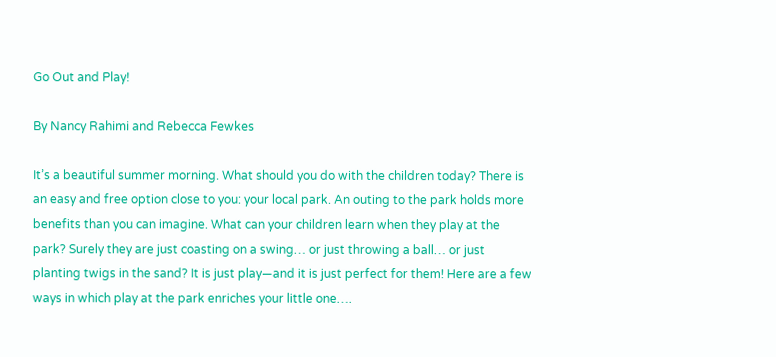Go Out and Play!

By Nancy Rahimi and Rebecca Fewkes

It’s a beautiful summer morning. What should you do with the children today? There is an easy and free option close to you: your local park. An outing to the park holds more benefits than you can imagine. What can your children learn when they play at the park? Surely they are just coasting on a swing… or just throwing a ball… or just planting twigs in the sand? It is just play—and it is just perfect for them! Here are a few ways in which play at the park enriches your little one….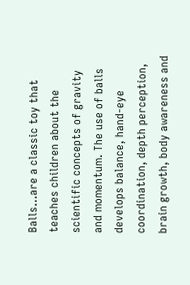Balls…are a classic toy that teaches children about the scientific concepts of gravity and momentum. The use of balls develops balance, hand-eye coordination, depth perception, brain growth, body awareness and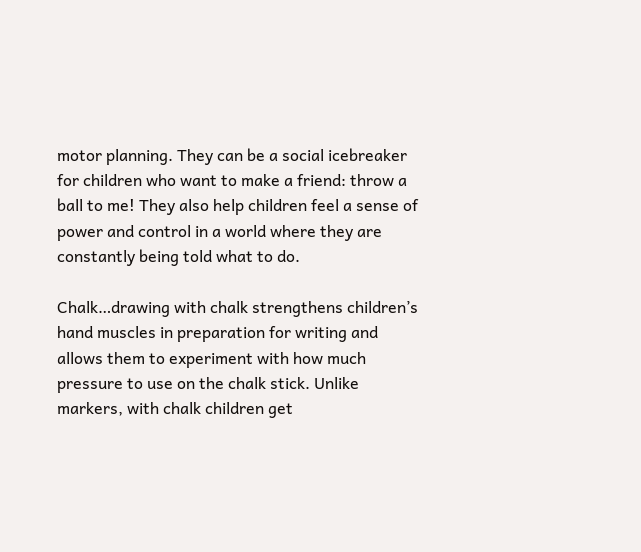motor planning. They can be a social icebreaker for children who want to make a friend: throw a ball to me! They also help children feel a sense of power and control in a world where they are constantly being told what to do.

Chalk…drawing with chalk strengthens children’s hand muscles in preparation for writing and allows them to experiment with how much pressure to use on the chalk stick. Unlike markers, with chalk children get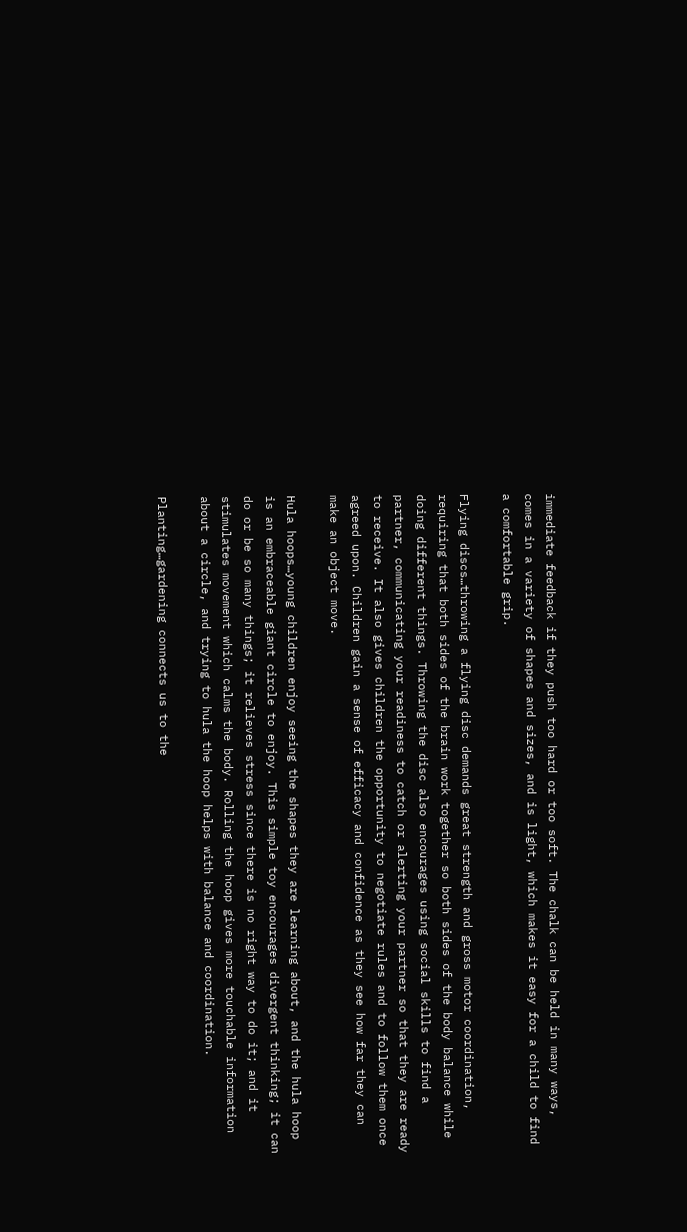immediate feedback if they push too hard or too soft. The chalk can be held in many ways, comes in a variety of shapes and sizes, and is light, which makes it easy for a child to find a comfortable grip.

Flying discs…throwing a flying disc demands great strength and gross motor coordination, requiring that both sides of the brain work together so both sides of the body balance while doing different things. Throwing the disc also encourages using social skills to find a partner, communicating your readiness to catch or alerting your partner so that they are ready to receive. It also gives children the opportunity to negotiate rules and to follow them once agreed upon. Children gain a sense of efficacy and confidence as they see how far they can make an object move.

Hula hoops…young children enjoy seeing the shapes they are learning about, and the hula hoop is an embraceable giant circle to enjoy. This simple toy encourages divergent thinking; it can do or be so many things; it relieves stress since there is no right way to do it; and it stimulates movement which calms the body. Rolling the hoop gives more touchable information about a circle, and trying to hula the hoop helps with balance and coordination.

Planting…gardening connects us to the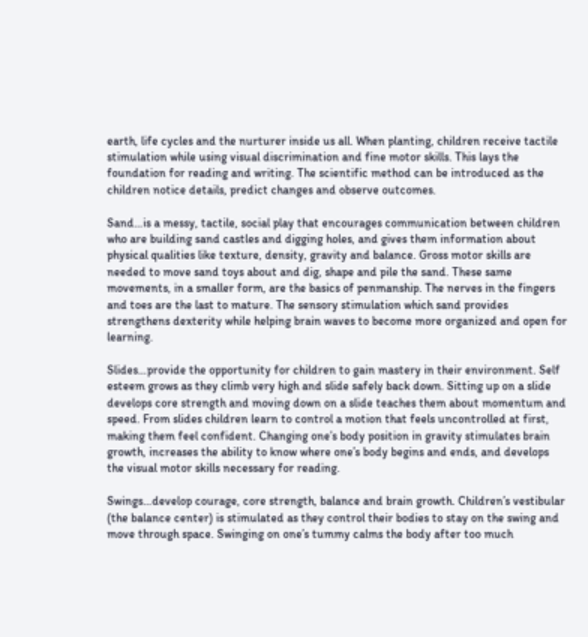earth, life cycles and the nurturer inside us all. When planting, children receive tactile stimulation while using visual discrimination and fine motor skills. This lays the foundation for reading and writing. The scientific method can be introduced as the children notice details, predict changes and observe outcomes.

Sand…is a messy, tactile, social play that encourages communication between children who are building sand castles and digging holes, and gives them information about physical qualities like texture, density, gravity and balance. Gross motor skills are needed to move sand toys about and dig, shape and pile the sand. These same movements, in a smaller form, are the basics of penmanship. The nerves in the fingers and toes are the last to mature. The sensory stimulation which sand provides strengthens dexterity while helping brain waves to become more organized and open for learning.

Slides…provide the opportunity for children to gain mastery in their environment. Self esteem grows as they climb very high and slide safely back down. Sitting up on a slide develops core strength and moving down on a slide teaches them about momentum and speed. From slides children learn to control a motion that feels uncontrolled at first, making them feel confident. Changing one’s body position in gravity stimulates brain growth, increases the ability to know where one’s body begins and ends, and develops the visual motor skills necessary for reading.

Swings…develop courage, core strength, balance and brain growth. Children’s vestibular (the balance center) is stimulated as they control their bodies to stay on the swing and move through space. Swinging on one’s tummy calms the body after too much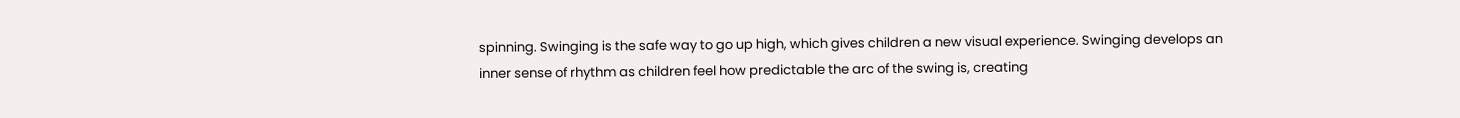spinning. Swinging is the safe way to go up high, which gives children a new visual experience. Swinging develops an inner sense of rhythm as children feel how predictable the arc of the swing is, creating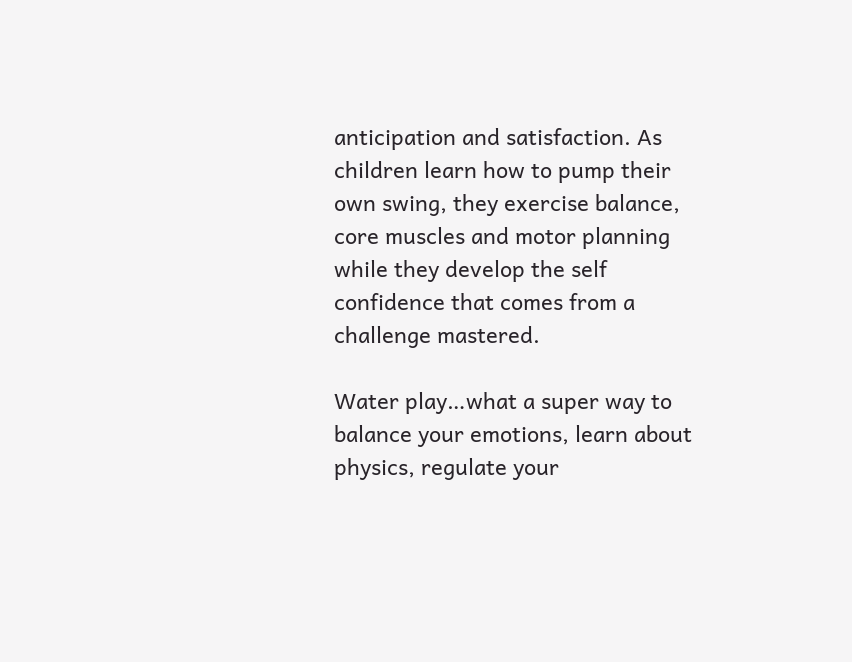anticipation and satisfaction. As children learn how to pump their own swing, they exercise balance, core muscles and motor planning while they develop the self confidence that comes from a challenge mastered.

Water play…what a super way to balance your emotions, learn about physics, regulate your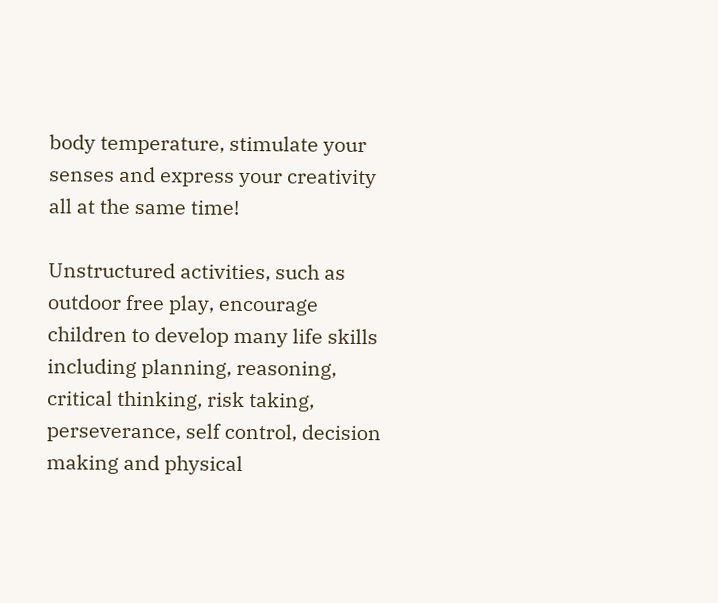body temperature, stimulate your senses and express your creativity all at the same time!

Unstructured activities, such as outdoor free play, encourage children to develop many life skills including planning, reasoning, critical thinking, risk taking, perseverance, self control, decision making and physical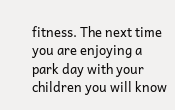fitness. The next time you are enjoying a park day with your children you will know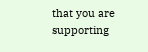that you are supporting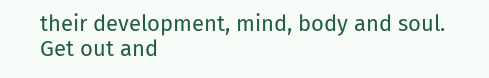their development, mind, body and soul. Get out and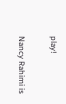play!

Nancy Rahimi is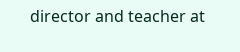director and teacher at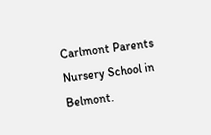Carlmont Parents Nursery School in Belmont.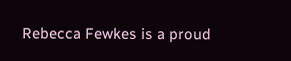Rebecca Fewkes is a proud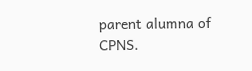parent alumna of CPNS.